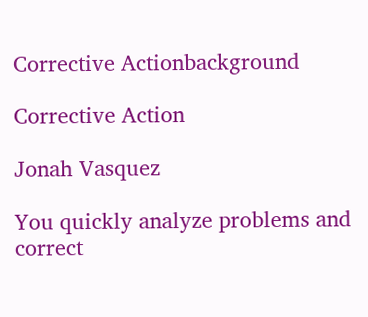Corrective Actionbackground

Corrective Action

Jonah Vasquez

You quickly analyze problems and correct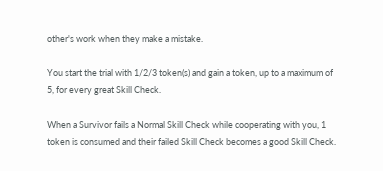other's work when they make a mistake.

You start the trial with 1/2/3 token(s) and gain a token, up to a maximum of 5, for every great Skill Check.

When a Survivor fails a Normal Skill Check while cooperating with you, 1 token is consumed and their failed Skill Check becomes a good Skill Check.